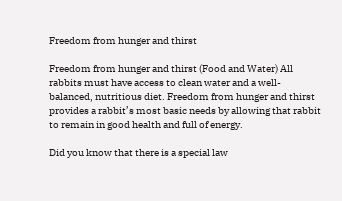Freedom from hunger and thirst

Freedom from hunger and thirst (Food and Water) All rabbits must have access to clean water and a well-balanced, nutritious diet. Freedom from hunger and thirst provides a rabbit’s most basic needs by allowing that rabbit to remain in good health and full of energy.

Did you know that there is a special law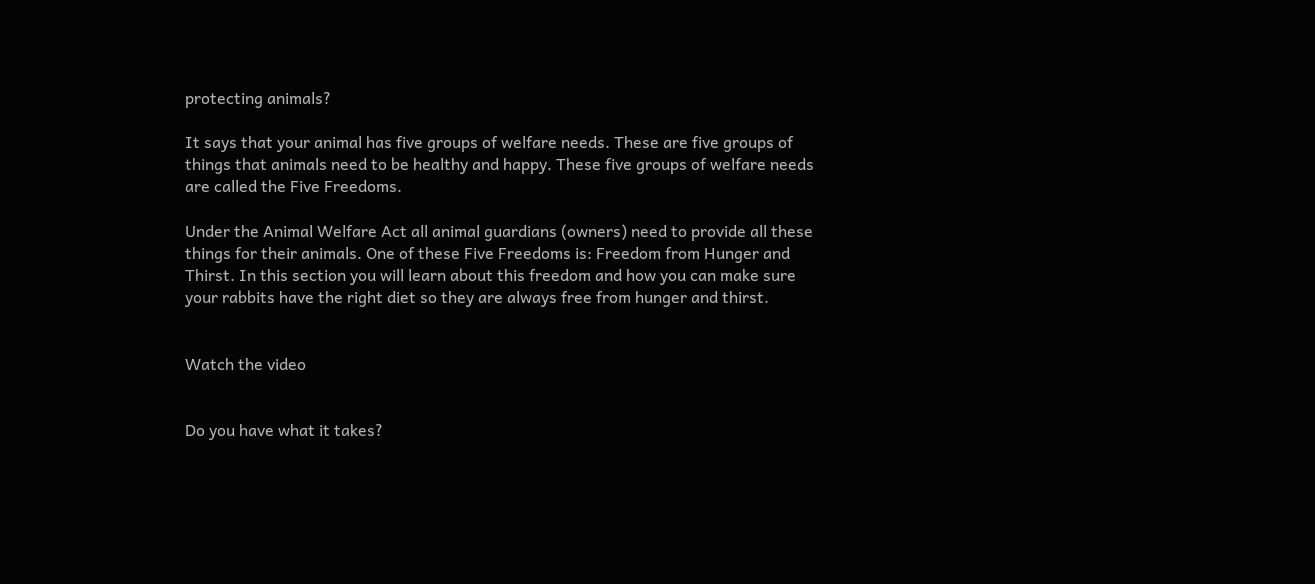protecting animals?

It says that your animal has five groups of welfare needs. These are five groups of things that animals need to be healthy and happy. These five groups of welfare needs are called the Five Freedoms.

Under the Animal Welfare Act all animal guardians (owners) need to provide all these things for their animals. One of these Five Freedoms is: Freedom from Hunger and Thirst. In this section you will learn about this freedom and how you can make sure your rabbits have the right diet so they are always free from hunger and thirst.


Watch the video


Do you have what it takes?